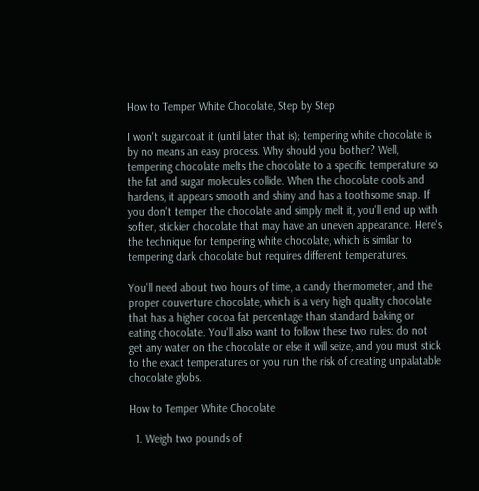How to Temper White Chocolate, Step by Step

I won't sugarcoat it (until later that is); tempering white chocolate is by no means an easy process. Why should you bother? Well, tempering chocolate melts the chocolate to a specific temperature so the fat and sugar molecules collide. When the chocolate cools and hardens, it appears smooth and shiny and has a toothsome snap. If you don't temper the chocolate and simply melt it, you'll end up with softer, stickier chocolate that may have an uneven appearance. Here's the technique for tempering white chocolate, which is similar to tempering dark chocolate but requires different temperatures.

You'll need about two hours of time, a candy thermometer, and the proper couverture chocolate, which is a very high quality chocolate that has a higher cocoa fat percentage than standard baking or eating chocolate. You'll also want to follow these two rules: do not get any water on the chocolate or else it will seize, and you must stick to the exact temperatures or you run the risk of creating unpalatable chocolate globs.

How to Temper White Chocolate

  1. Weigh two pounds of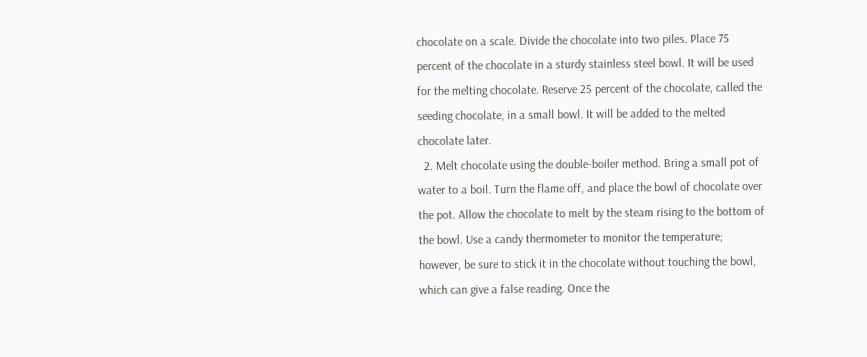chocolate on a scale. Divide the chocolate into two piles. Place 75 percent of the chocolate in a sturdy stainless steel bowl. It will be used for the melting chocolate. Reserve 25 percent of the chocolate, called the seeding chocolate, in a small bowl. It will be added to the melted chocolate later.
  2. Melt chocolate using the double-boiler method. Bring a small pot of water to a boil. Turn the flame off, and place the bowl of chocolate over the pot. Allow the chocolate to melt by the steam rising to the bottom of the bowl. Use a candy thermometer to monitor the temperature; however, be sure to stick it in the chocolate without touching the bowl, which can give a false reading. Once the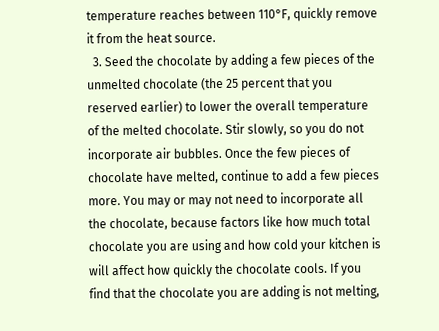temperature reaches between 110°F, quickly remove it from the heat source.
  3. Seed the chocolate by adding a few pieces of the unmelted chocolate (the 25 percent that you reserved earlier) to lower the overall temperature of the melted chocolate. Stir slowly, so you do not incorporate air bubbles. Once the few pieces of chocolate have melted, continue to add a few pieces more. You may or may not need to incorporate all the chocolate, because factors like how much total chocolate you are using and how cold your kitchen is will affect how quickly the chocolate cools. If you find that the chocolate you are adding is not melting,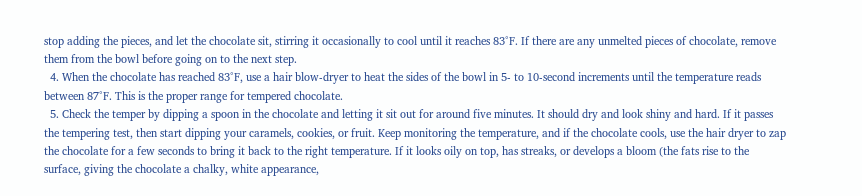stop adding the pieces, and let the chocolate sit, stirring it occasionally to cool until it reaches 83°F. If there are any unmelted pieces of chocolate, remove them from the bowl before going on to the next step.
  4. When the chocolate has reached 83°F, use a hair blow-dryer to heat the sides of the bowl in 5- to 10-second increments until the temperature reads between 87°F. This is the proper range for tempered chocolate.
  5. Check the temper by dipping a spoon in the chocolate and letting it sit out for around five minutes. It should dry and look shiny and hard. If it passes the tempering test, then start dipping your caramels, cookies, or fruit. Keep monitoring the temperature, and if the chocolate cools, use the hair dryer to zap the chocolate for a few seconds to bring it back to the right temperature. If it looks oily on top, has streaks, or develops a bloom (the fats rise to the surface, giving the chocolate a chalky, white appearance,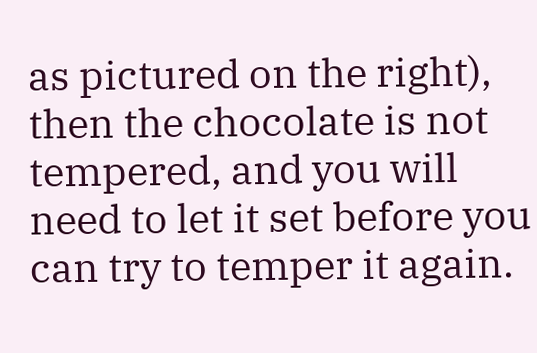as pictured on the right), then the chocolate is not tempered, and you will need to let it set before you can try to temper it again.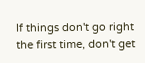If things don't go right the first time, don't get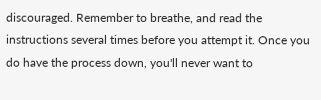discouraged. Remember to breathe, and read the instructions several times before you attempt it. Once you do have the process down, you'll never want to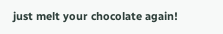just melt your chocolate again!